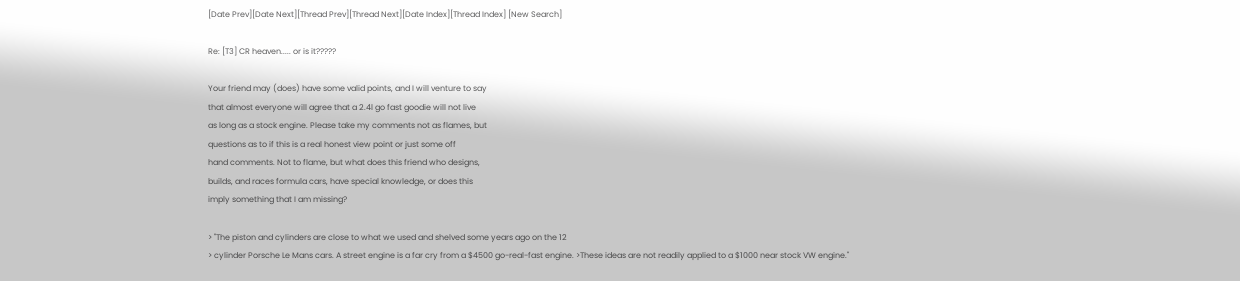[Date Prev][Date Next][Thread Prev][Thread Next][Date Index][Thread Index] [New Search]

Re: [T3] CR heaven..... or is it?????

Your friend may (does) have some valid points, and I will venture to say
that almost everyone will agree that a 2.4l go fast goodie will not live
as long as a stock engine. Please take my comments not as flames, but
questions as to if this is a real honest view point or just some off
hand comments. Not to flame, but what does this friend who designs,
builds, and races formula cars, have special knowledge, or does this
imply something that I am missing?

> "The piston and cylinders are close to what we used and shelved some years ago on the 12
> cylinder Porsche Le Mans cars. A street engine is a far cry from a $4500 go-real-fast engine. >These ideas are not readily applied to a $1000 near stock VW engine."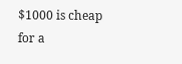$1000 is cheap for a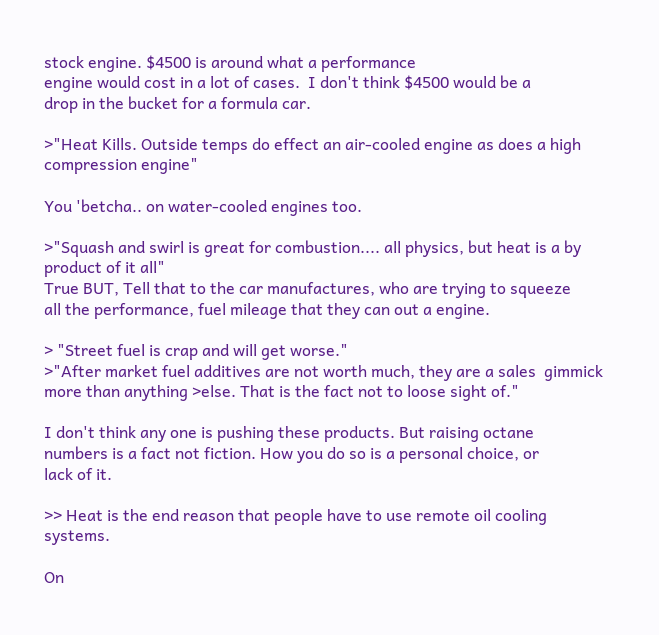stock engine. $4500 is around what a performance
engine would cost in a lot of cases.  I don't think $4500 would be a
drop in the bucket for a formula car.

>"Heat Kills. Outside temps do effect an air-cooled engine as does a high compression engine"

You 'betcha.. on water-cooled engines too.

>"Squash and swirl is great for combustion.... all physics, but heat is a by product of it all"
True BUT, Tell that to the car manufactures, who are trying to squeeze
all the performance, fuel mileage that they can out a engine.

> "Street fuel is crap and will get worse."
>"After market fuel additives are not worth much, they are a sales  gimmick more than anything >else. That is the fact not to loose sight of."

I don't think any one is pushing these products. But raising octane
numbers is a fact not fiction. How you do so is a personal choice, or
lack of it.

>> Heat is the end reason that people have to use remote oil cooling systems.

On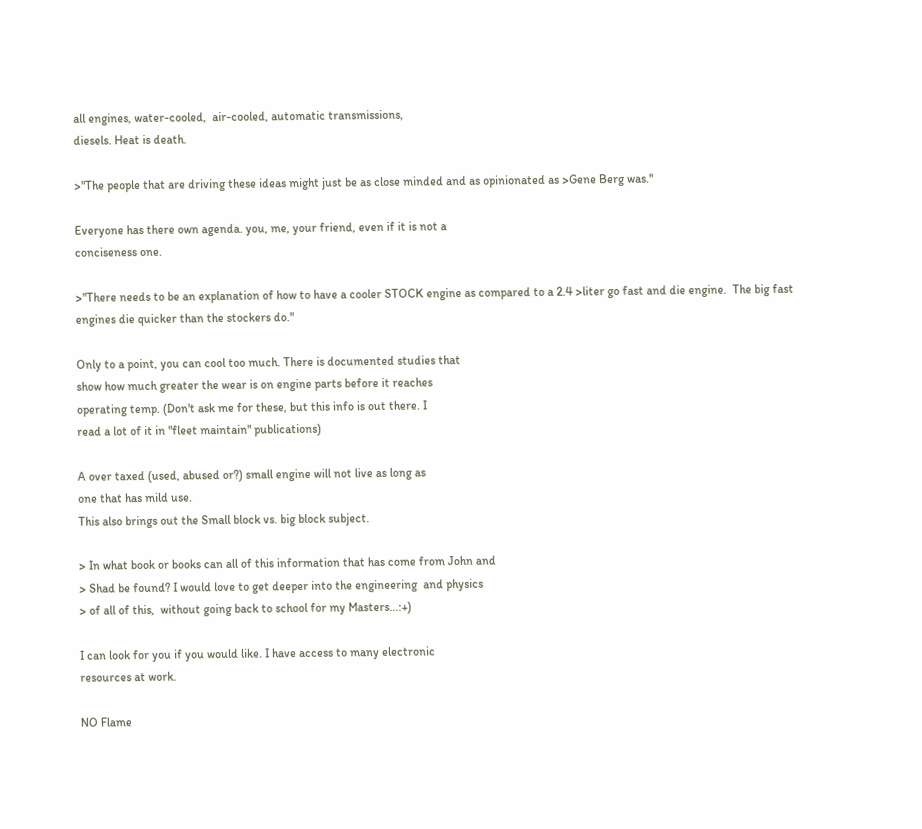all engines, water-cooled,  air-cooled, automatic transmissions,
diesels. Heat is death.

>"The people that are driving these ideas might just be as close minded and as opinionated as >Gene Berg was."

Everyone has there own agenda. you, me, your friend, even if it is not a
conciseness one.

>"There needs to be an explanation of how to have a cooler STOCK engine as compared to a 2.4 >liter go fast and die engine.  The big fast engines die quicker than the stockers do."

Only to a point, you can cool too much. There is documented studies that
show how much greater the wear is on engine parts before it reaches
operating temp. (Don't ask me for these, but this info is out there. I
read a lot of it in "fleet maintain" publications)

A over taxed (used, abused or?) small engine will not live as long as
one that has mild use.
This also brings out the Small block vs. big block subject.

> In what book or books can all of this information that has come from John and
> Shad be found? I would love to get deeper into the engineering  and physics
> of all of this,  without going back to school for my Masters...:+)

I can look for you if you would like. I have access to many electronic
resources at work.

NO Flame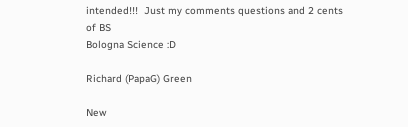intended!!!  Just my comments questions and 2 cents of BS
Bologna Science :D

Richard (PapaG) Green

New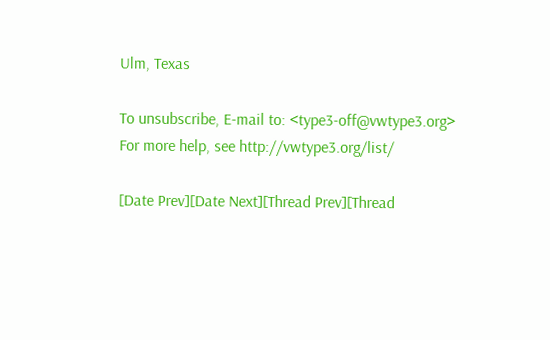Ulm, Texas

To unsubscribe, E-mail to: <type3-off@vwtype3.org>
For more help, see http://vwtype3.org/list/

[Date Prev][Date Next][Thread Prev][Thread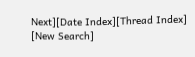Next][Date Index][Thread Index] [New Search]